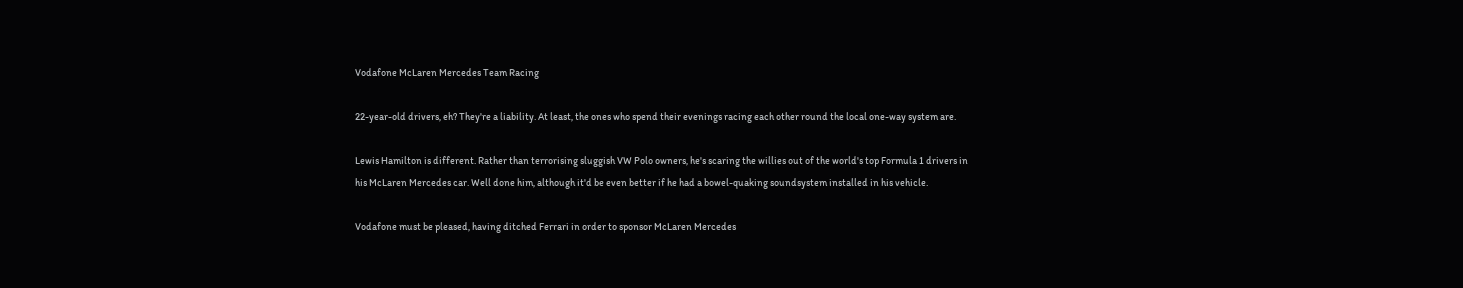Vodafone McLaren Mercedes Team Racing

22-year-old drivers, eh? They're a liability. At least, the ones who spend their evenings racing each other round the local one-way system are.

Lewis Hamilton is different. Rather than terrorising sluggish VW Polo owners, he's scaring the willies out of the world's top Formula 1 drivers in his McLaren Mercedes car. Well done him, although it'd be even better if he had a bowel-quaking soundsystem installed in his vehicle.

Vodafone must be pleased, having ditched Ferrari in order to sponsor McLaren Mercedes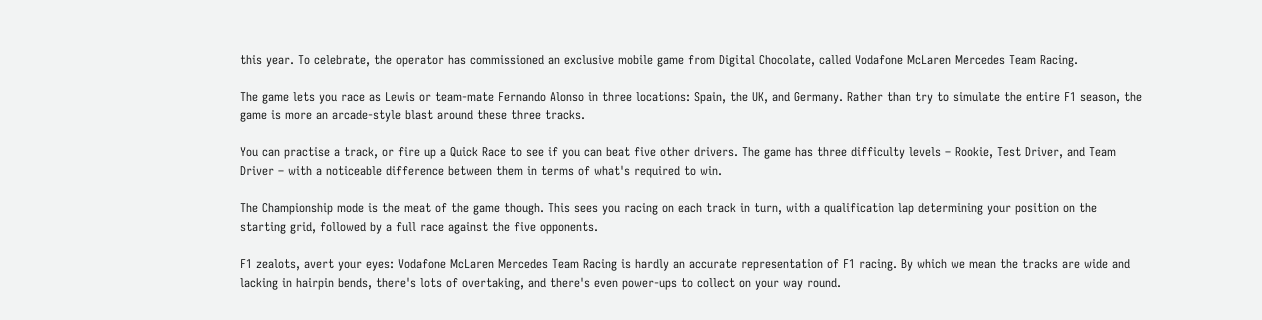this year. To celebrate, the operator has commissioned an exclusive mobile game from Digital Chocolate, called Vodafone McLaren Mercedes Team Racing.

The game lets you race as Lewis or team-mate Fernando Alonso in three locations: Spain, the UK, and Germany. Rather than try to simulate the entire F1 season, the game is more an arcade-style blast around these three tracks.

You can practise a track, or fire up a Quick Race to see if you can beat five other drivers. The game has three difficulty levels – Rookie, Test Driver, and Team Driver – with a noticeable difference between them in terms of what's required to win.

The Championship mode is the meat of the game though. This sees you racing on each track in turn, with a qualification lap determining your position on the starting grid, followed by a full race against the five opponents.

F1 zealots, avert your eyes: Vodafone McLaren Mercedes Team Racing is hardly an accurate representation of F1 racing. By which we mean the tracks are wide and lacking in hairpin bends, there's lots of overtaking, and there's even power-ups to collect on your way round.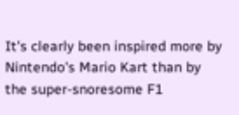It's clearly been inspired more by Nintendo's Mario Kart than by the super-snoresome F1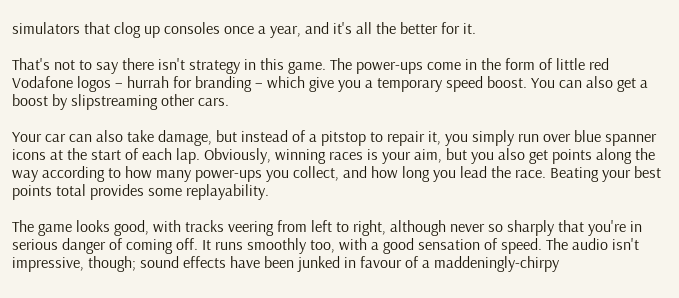simulators that clog up consoles once a year, and it's all the better for it.

That's not to say there isn't strategy in this game. The power-ups come in the form of little red Vodafone logos – hurrah for branding – which give you a temporary speed boost. You can also get a boost by slipstreaming other cars.

Your car can also take damage, but instead of a pitstop to repair it, you simply run over blue spanner icons at the start of each lap. Obviously, winning races is your aim, but you also get points along the way according to how many power-ups you collect, and how long you lead the race. Beating your best points total provides some replayability.

The game looks good, with tracks veering from left to right, although never so sharply that you're in serious danger of coming off. It runs smoothly too, with a good sensation of speed. The audio isn't impressive, though; sound effects have been junked in favour of a maddeningly-chirpy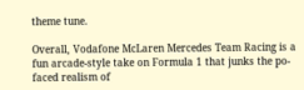theme tune.

Overall, Vodafone McLaren Mercedes Team Racing is a fun arcade-style take on Formula 1 that junks the po-faced realism of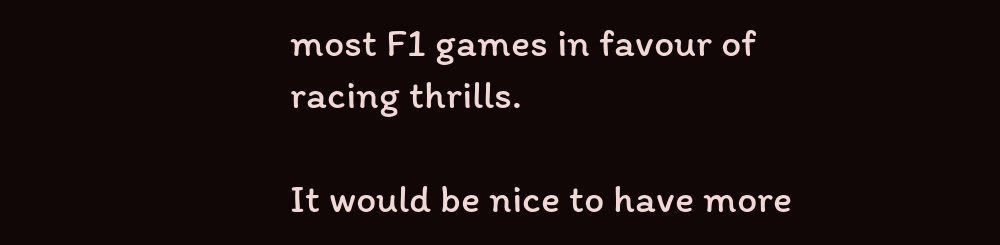most F1 games in favour of racing thrills.

It would be nice to have more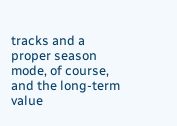tracks and a proper season mode, of course, and the long-term value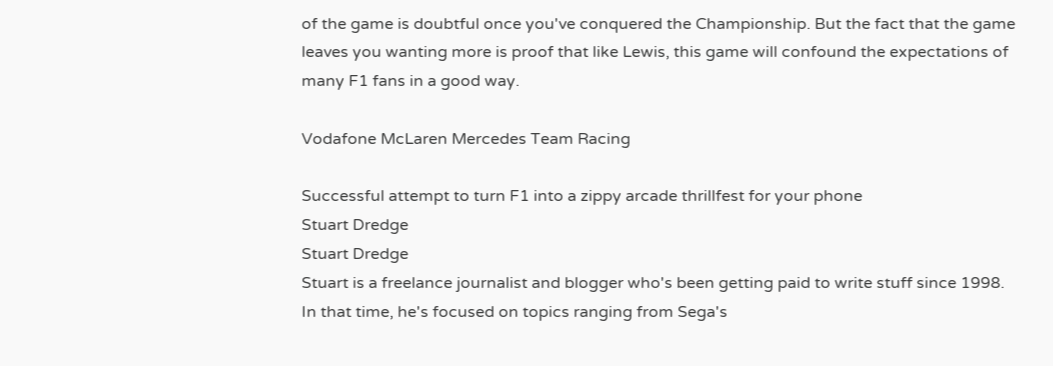of the game is doubtful once you've conquered the Championship. But the fact that the game leaves you wanting more is proof that like Lewis, this game will confound the expectations of many F1 fans in a good way.

Vodafone McLaren Mercedes Team Racing

Successful attempt to turn F1 into a zippy arcade thrillfest for your phone
Stuart Dredge
Stuart Dredge
Stuart is a freelance journalist and blogger who's been getting paid to write stuff since 1998. In that time, he's focused on topics ranging from Sega's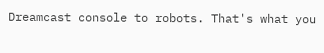Dreamcast console to robots. That's what you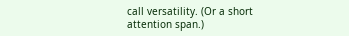call versatility. (Or a short attention span.)